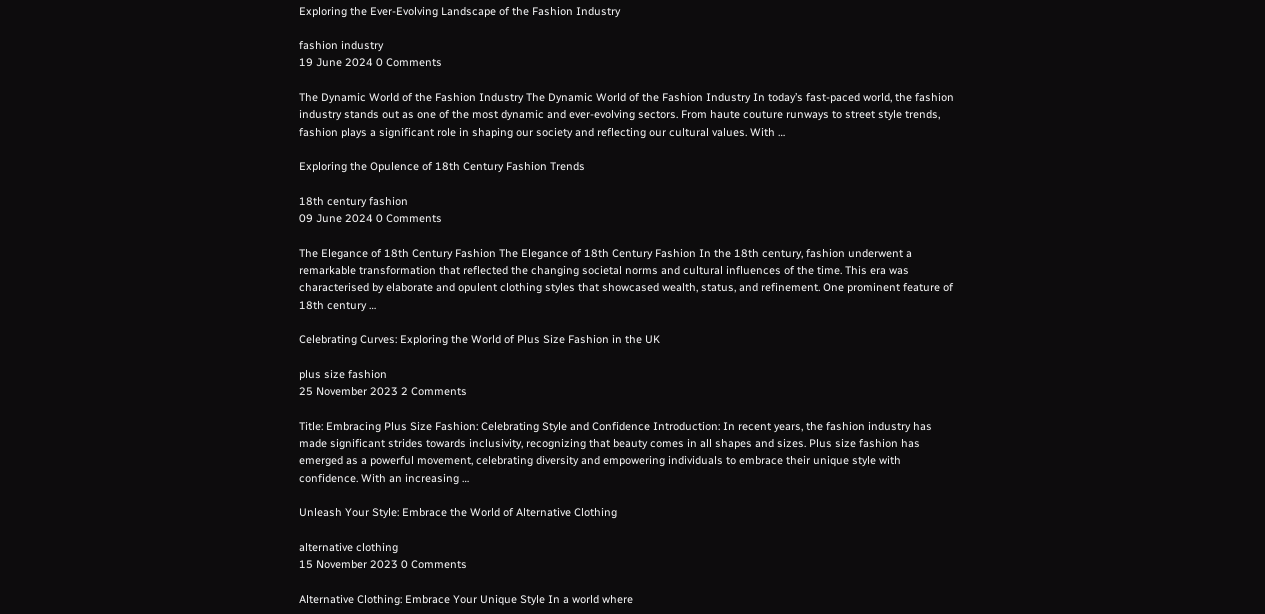Exploring the Ever-Evolving Landscape of the Fashion Industry

fashion industry
19 June 2024 0 Comments

The Dynamic World of the Fashion Industry The Dynamic World of the Fashion Industry In today’s fast-paced world, the fashion industry stands out as one of the most dynamic and ever-evolving sectors. From haute couture runways to street style trends, fashion plays a significant role in shaping our society and reflecting our cultural values. With …

Exploring the Opulence of 18th Century Fashion Trends

18th century fashion
09 June 2024 0 Comments

The Elegance of 18th Century Fashion The Elegance of 18th Century Fashion In the 18th century, fashion underwent a remarkable transformation that reflected the changing societal norms and cultural influences of the time. This era was characterised by elaborate and opulent clothing styles that showcased wealth, status, and refinement. One prominent feature of 18th century …

Celebrating Curves: Exploring the World of Plus Size Fashion in the UK

plus size fashion
25 November 2023 2 Comments

Title: Embracing Plus Size Fashion: Celebrating Style and Confidence Introduction: In recent years, the fashion industry has made significant strides towards inclusivity, recognizing that beauty comes in all shapes and sizes. Plus size fashion has emerged as a powerful movement, celebrating diversity and empowering individuals to embrace their unique style with confidence. With an increasing …

Unleash Your Style: Embrace the World of Alternative Clothing

alternative clothing
15 November 2023 0 Comments

Alternative Clothing: Embrace Your Unique Style In a world where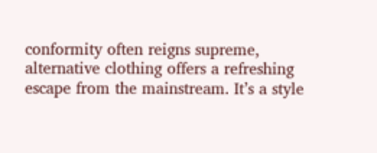conformity often reigns supreme, alternative clothing offers a refreshing escape from the mainstream. It’s a style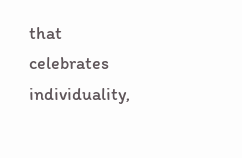that celebrates individuality,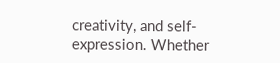creativity, and self-expression. Whether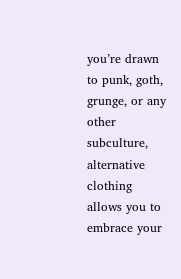you’re drawn to punk, goth, grunge, or any other subculture, alternative clothing allows you to embrace your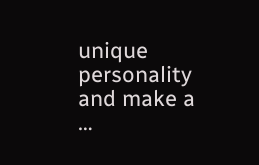unique personality and make a …